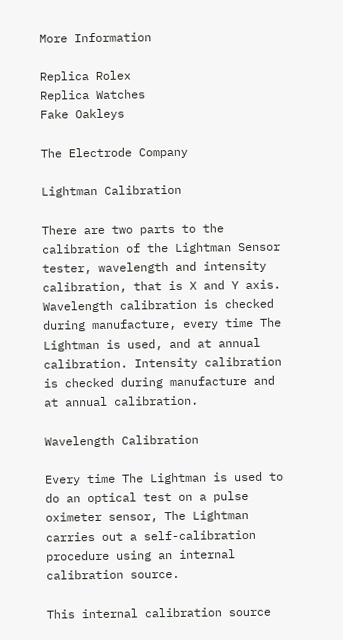More Information

Replica Rolex
Replica Watches
Fake Oakleys

The Electrode Company

Lightman Calibration

There are two parts to the calibration of the Lightman Sensor tester, wavelength and intensity calibration, that is X and Y axis. Wavelength calibration is checked during manufacture, every time The Lightman is used, and at annual calibration. Intensity calibration is checked during manufacture and at annual calibration.

Wavelength Calibration

Every time The Lightman is used to do an optical test on a pulse oximeter sensor, The Lightman carries out a self-calibration procedure using an internal calibration source.

This internal calibration source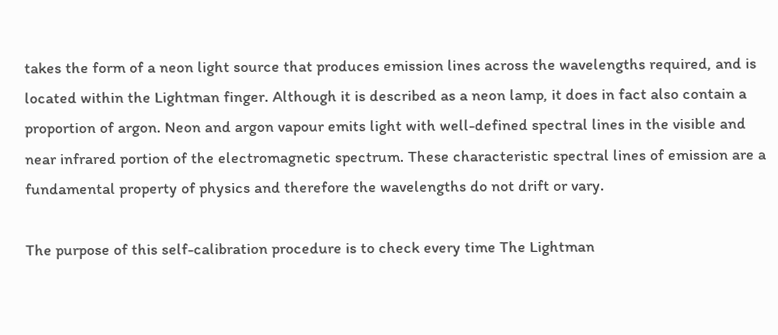takes the form of a neon light source that produces emission lines across the wavelengths required, and is located within the Lightman finger. Although it is described as a neon lamp, it does in fact also contain a proportion of argon. Neon and argon vapour emits light with well-defined spectral lines in the visible and near infrared portion of the electromagnetic spectrum. These characteristic spectral lines of emission are a fundamental property of physics and therefore the wavelengths do not drift or vary.

The purpose of this self-calibration procedure is to check every time The Lightman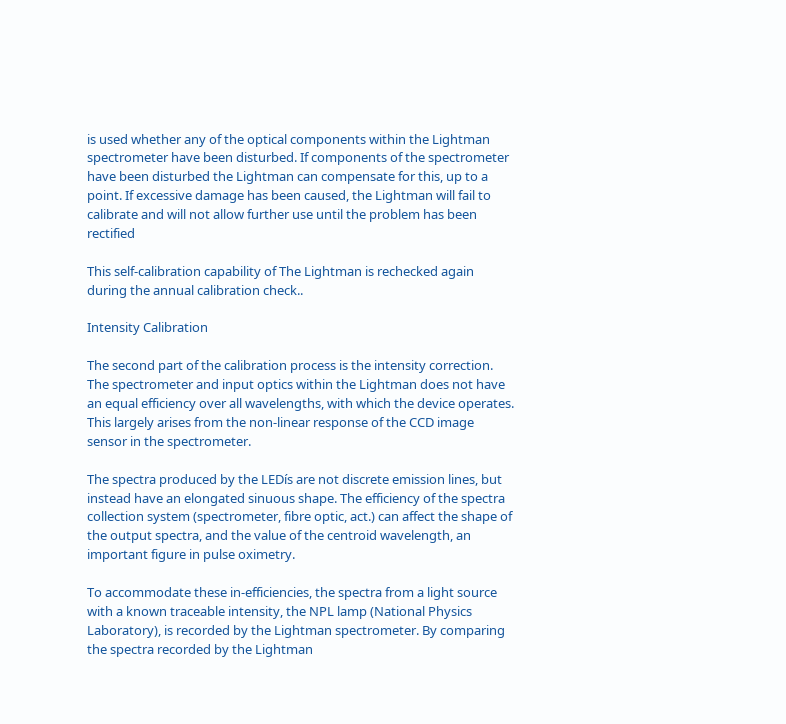is used whether any of the optical components within the Lightman spectrometer have been disturbed. If components of the spectrometer have been disturbed the Lightman can compensate for this, up to a point. If excessive damage has been caused, the Lightman will fail to calibrate and will not allow further use until the problem has been rectified

This self-calibration capability of The Lightman is rechecked again during the annual calibration check..

Intensity Calibration

The second part of the calibration process is the intensity correction. The spectrometer and input optics within the Lightman does not have an equal efficiency over all wavelengths, with which the device operates. This largely arises from the non-linear response of the CCD image sensor in the spectrometer.

The spectra produced by the LEDís are not discrete emission lines, but instead have an elongated sinuous shape. The efficiency of the spectra collection system (spectrometer, fibre optic, act.) can affect the shape of the output spectra, and the value of the centroid wavelength, an important figure in pulse oximetry.

To accommodate these in-efficiencies, the spectra from a light source with a known traceable intensity, the NPL lamp (National Physics Laboratory), is recorded by the Lightman spectrometer. By comparing the spectra recorded by the Lightman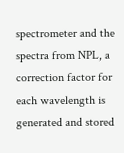spectrometer and the spectra from NPL, a correction factor for each wavelength is generated and stored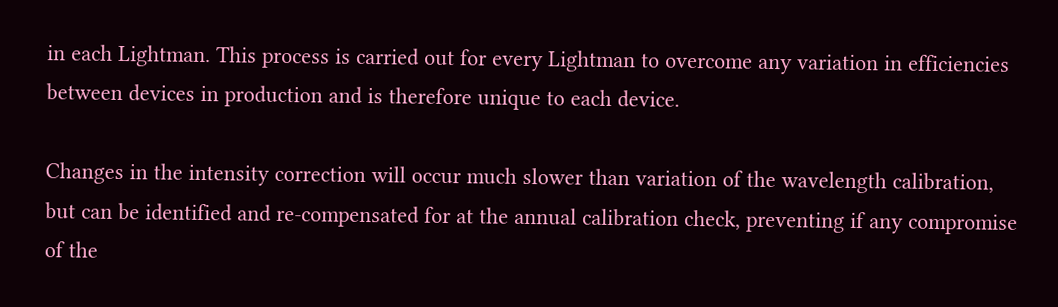in each Lightman. This process is carried out for every Lightman to overcome any variation in efficiencies between devices in production and is therefore unique to each device.

Changes in the intensity correction will occur much slower than variation of the wavelength calibration, but can be identified and re-compensated for at the annual calibration check, preventing if any compromise of the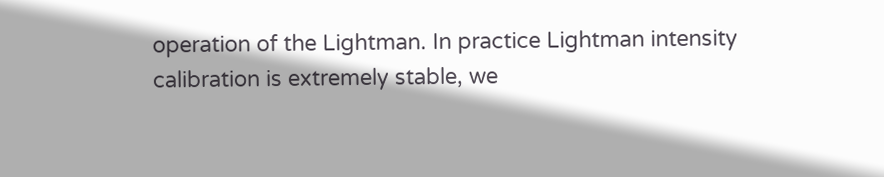operation of the Lightman. In practice Lightman intensity calibration is extremely stable, we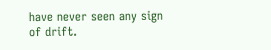have never seen any sign of drift.